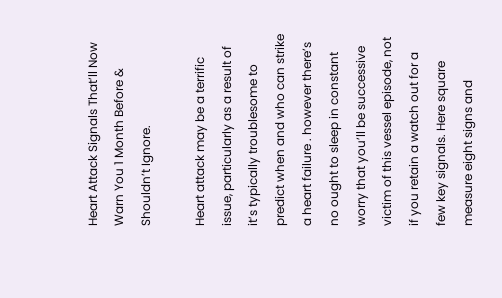Heart Attack Signals That’ll Now Warn You 1 Month Before & Shouldn’t Ignore.

Heart attack may be a terrific issue, particularly as a result of it’s typically troublesome to predict when and who can strike a heart failure . however there’s no ought to sleep in constant worry that you’ll be successive victim of this vessel episode, not if you retain a watch out for a few key signals. Here square measure eight signs and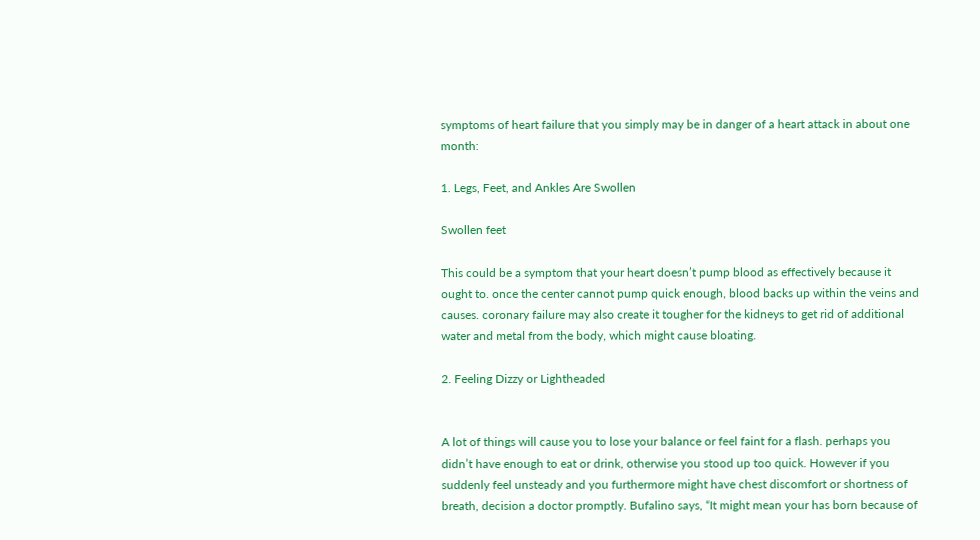symptoms of heart failure that you simply may be in danger of a heart attack in about one month:

1. Legs, Feet, and Ankles Are Swollen

Swollen feet

This could be a symptom that your heart doesn’t pump blood as effectively because it ought to. once the center cannot pump quick enough, blood backs up within the veins and causes. coronary failure may also create it tougher for the kidneys to get rid of additional water and metal from the body, which might cause bloating.

2. Feeling Dizzy or Lightheaded


A lot of things will cause you to lose your balance or feel faint for a flash. perhaps you didn’t have enough to eat or drink, otherwise you stood up too quick. However if you suddenly feel unsteady and you furthermore might have chest discomfort or shortness of breath, decision a doctor promptly. Bufalino says, “It might mean your has born because of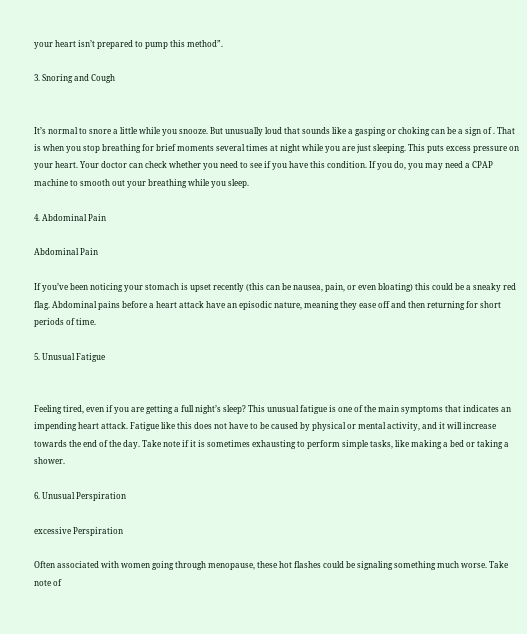your heart isn’t prepared to pump this method”.

3. Snoring and Cough


It’s normal to snore a little while you snooze. But unusually loud that sounds like a gasping or choking can be a sign of . That is when you stop breathing for brief moments several times at night while you are just sleeping. This puts excess pressure on your heart. Your doctor can check whether you need to see if you have this condition. If you do, you may need a CPAP machine to smooth out your breathing while you sleep.

4. Abdominal Pain

Abdominal Pain

If you’ve been noticing your stomach is upset recently (this can be nausea, pain, or even bloating) this could be a sneaky red flag. Abdominal pains before a heart attack have an episodic nature, meaning they ease off and then returning for short periods of time.

5. Unusual Fatigue


Feeling tired, even if you are getting a full night’s sleep? This unusual fatigue is one of the main symptoms that indicates an impending heart attack. Fatigue like this does not have to be caused by physical or mental activity, and it will increase towards the end of the day. Take note if it is sometimes exhausting to perform simple tasks, like making a bed or taking a shower.

6. Unusual Perspiration

excessive Perspiration

Often associated with women going through menopause, these hot flashes could be signaling something much worse. Take note of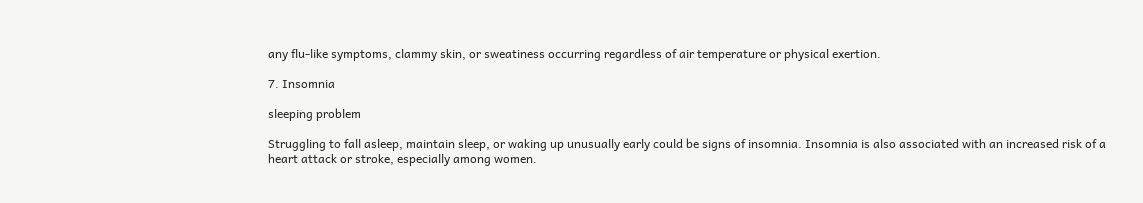any flu-like symptoms, clammy skin, or sweatiness occurring regardless of air temperature or physical exertion.

7. Insomnia

sleeping problem

Struggling to fall asleep, maintain sleep, or waking up unusually early could be signs of insomnia. Insomnia is also associated with an increased risk of a heart attack or stroke, especially among women.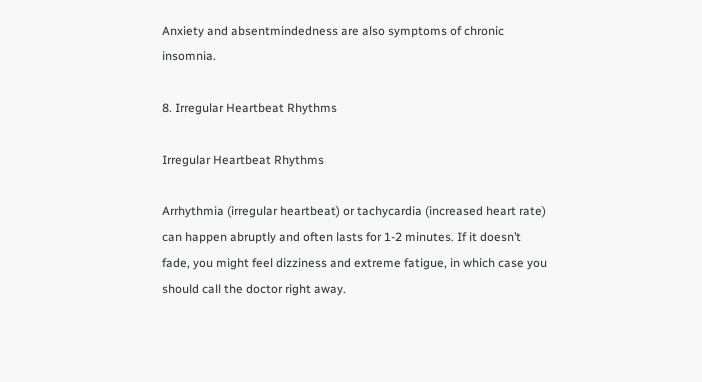Anxiety and absentmindedness are also symptoms of chronic insomnia.

8. Irregular Heartbeat Rhythms

Irregular Heartbeat Rhythms

Arrhythmia (irregular heartbeat) or tachycardia (increased heart rate) can happen abruptly and often lasts for 1-2 minutes. If it doesn’t fade, you might feel dizziness and extreme fatigue, in which case you should call the doctor right away.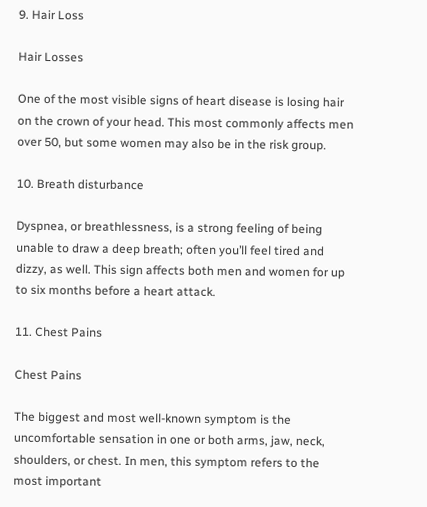9. Hair Loss

Hair Losses

One of the most visible signs of heart disease is losing hair on the crown of your head. This most commonly affects men over 50, but some women may also be in the risk group.

10. Breath disturbance

Dyspnea, or breathlessness, is a strong feeling of being unable to draw a deep breath; often you’ll feel tired and dizzy, as well. This sign affects both men and women for up to six months before a heart attack.

11. Chest Pains

Chest Pains

The biggest and most well-known symptom is the uncomfortable sensation in one or both arms, jaw, neck, shoulders, or chest. In men, this symptom refers to the most important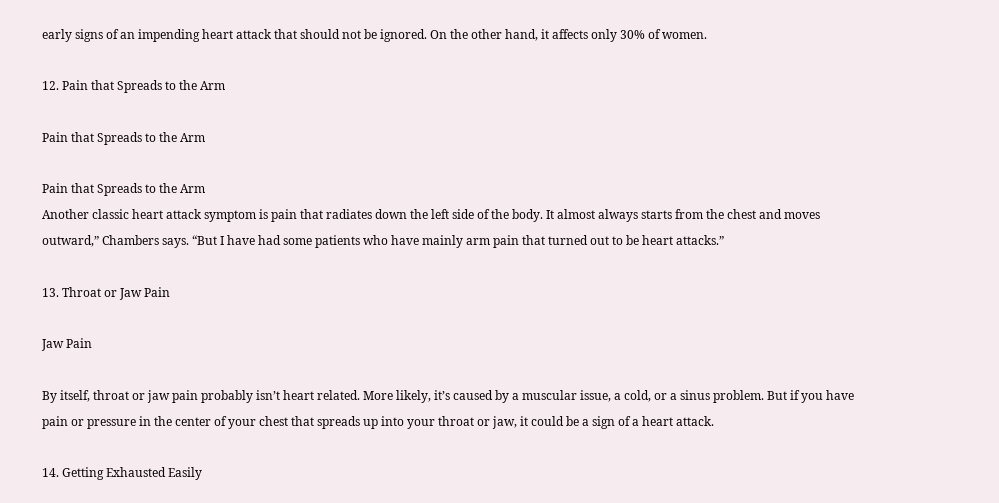early signs of an impending heart attack that should not be ignored. On the other hand, it affects only 30% of women.

12. Pain that Spreads to the Arm

Pain that Spreads to the Arm

Pain that Spreads to the Arm
Another classic heart attack symptom is pain that radiates down the left side of the body. It almost always starts from the chest and moves outward,” Chambers says. “But I have had some patients who have mainly arm pain that turned out to be heart attacks.”

13. Throat or Jaw Pain

Jaw Pain

By itself, throat or jaw pain probably isn’t heart related. More likely, it’s caused by a muscular issue, a cold, or a sinus problem. But if you have pain or pressure in the center of your chest that spreads up into your throat or jaw, it could be a sign of a heart attack.

14. Getting Exhausted Easily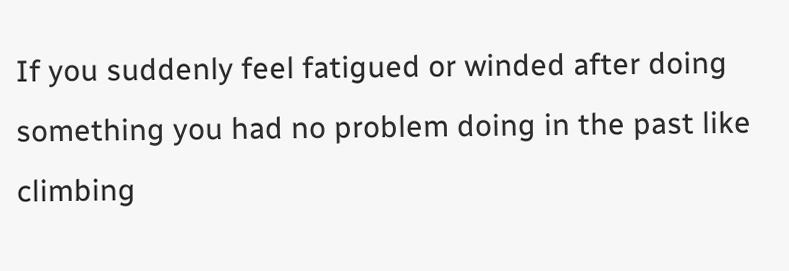If you suddenly feel fatigued or winded after doing something you had no problem doing in the past like climbing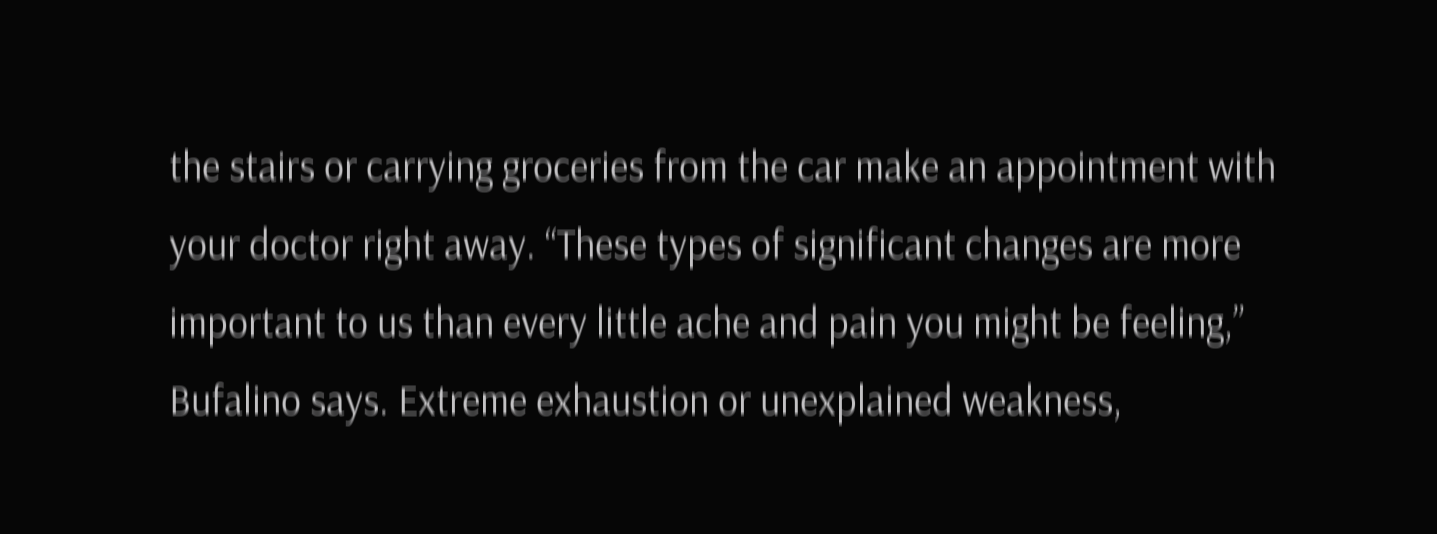the stairs or carrying groceries from the car make an appointment with your doctor right away. “These types of significant changes are more important to us than every little ache and pain you might be feeling,” Bufalino says. Extreme exhaustion or unexplained weakness,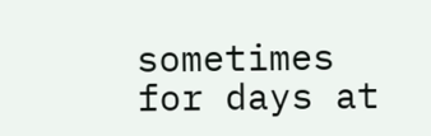sometimes for days at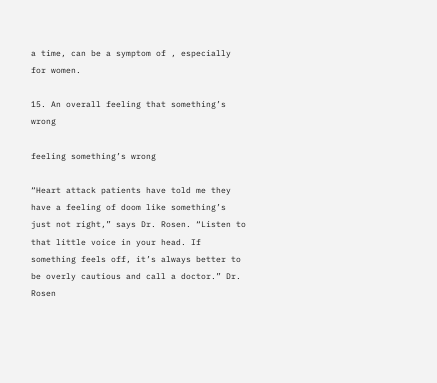a time, can be a symptom of , especially for women.

15. An overall feeling that something’s wrong

feeling something’s wrong

“Heart attack patients have told me they have a feeling of doom like something’s just not right,” says Dr. Rosen. “Listen to that little voice in your head. If something feels off, it’s always better to be overly cautious and call a doctor.” Dr. Rosen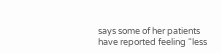says some of her patients have reported feeling “less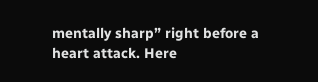mentally sharp” right before a heart attack. Here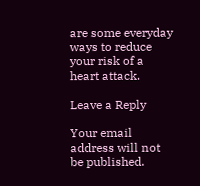are some everyday ways to reduce your risk of a heart attack.

Leave a Reply

Your email address will not be published.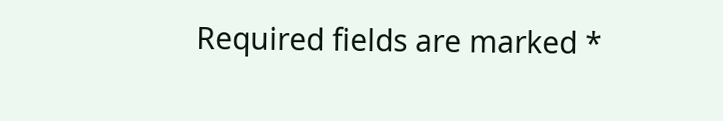Required fields are marked *